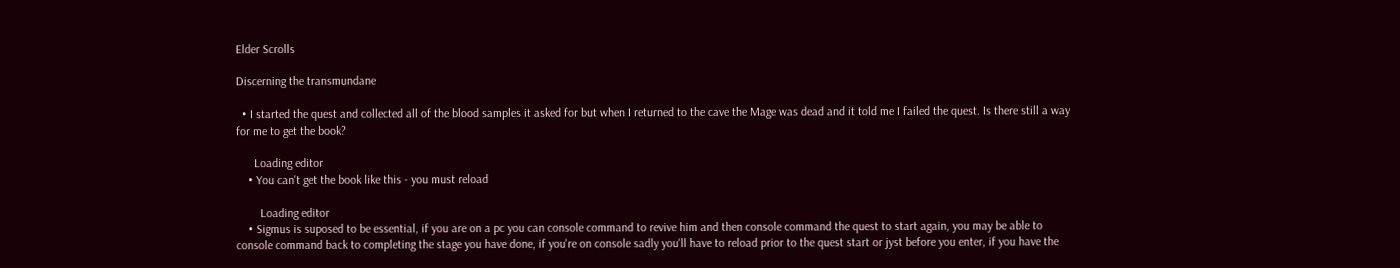Elder Scrolls

Discerning the transmundane

  • I started the quest and collected all of the blood samples it asked for but when I returned to the cave the Mage was dead and it told me I failed the quest. Is there still a way for me to get the book?

      Loading editor
    • You can't get the book like this - you must reload

        Loading editor
    • Sigmus is suposed to be essential, if you are on a pc you can console command to revive him and then console command the quest to start again, you may be able to console command back to completing the stage you have done, if you're on console sadly you'll have to reload prior to the quest start or jyst before you enter, if you have the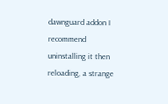dawnguard addon I recommend uninstalling it then reloading, a strange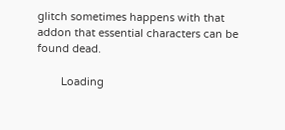glitch sometimes happens with that addon that essential characters can be found dead.

        Loading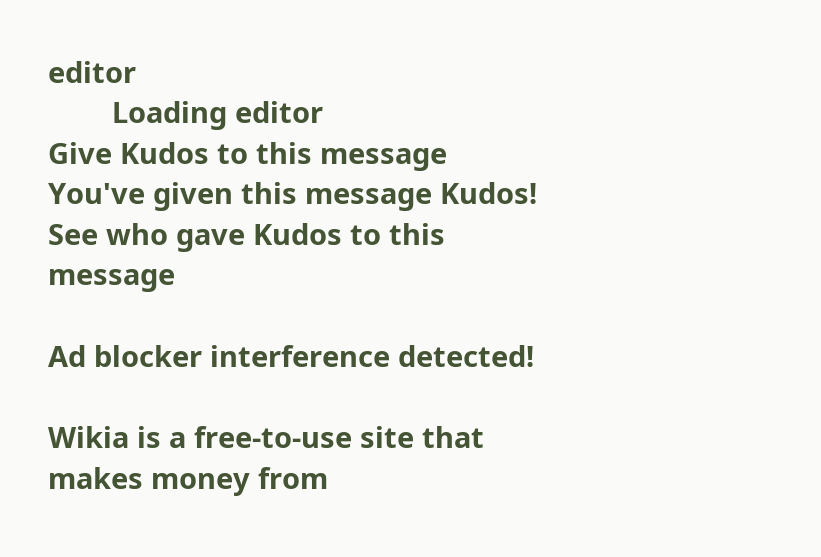editor
        Loading editor
Give Kudos to this message
You've given this message Kudos!
See who gave Kudos to this message

Ad blocker interference detected!

Wikia is a free-to-use site that makes money from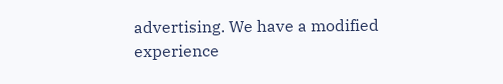advertising. We have a modified experience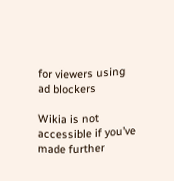for viewers using ad blockers

Wikia is not accessible if you’ve made further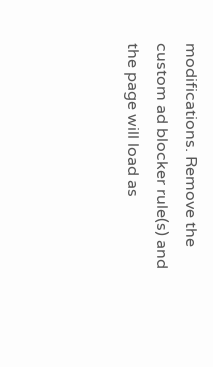modifications. Remove the custom ad blocker rule(s) and the page will load as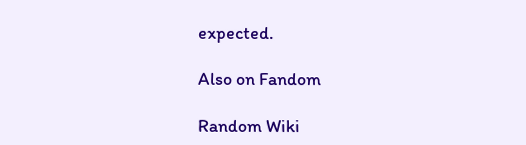expected.

Also on Fandom

Random Wiki